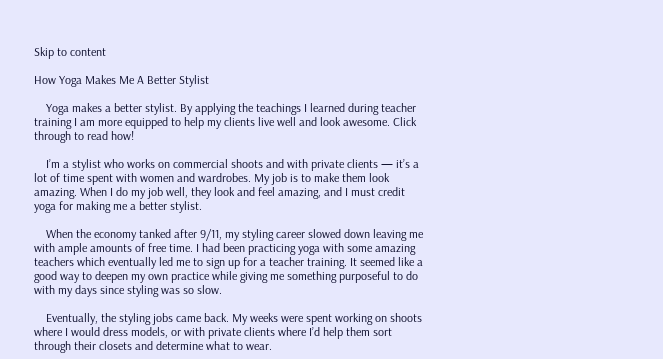Skip to content

How Yoga Makes Me A Better Stylist

    Yoga makes a better stylist. By applying the teachings I learned during teacher training I am more equipped to help my clients live well and look awesome. Click through to read how!

    I’m a stylist who works on commercial shoots and with private clients — it’s a lot of time spent with women and wardrobes. My job is to make them look amazing. When I do my job well, they look and feel amazing, and I must credit yoga for making me a better stylist.

    When the economy tanked after 9/11, my styling career slowed down leaving me with ample amounts of free time. I had been practicing yoga with some amazing teachers which eventually led me to sign up for a teacher training. It seemed like a good way to deepen my own practice while giving me something purposeful to do with my days since styling was so slow.

    Eventually, the styling jobs came back. My weeks were spent working on shoots where I would dress models, or with private clients where I’d help them sort through their closets and determine what to wear.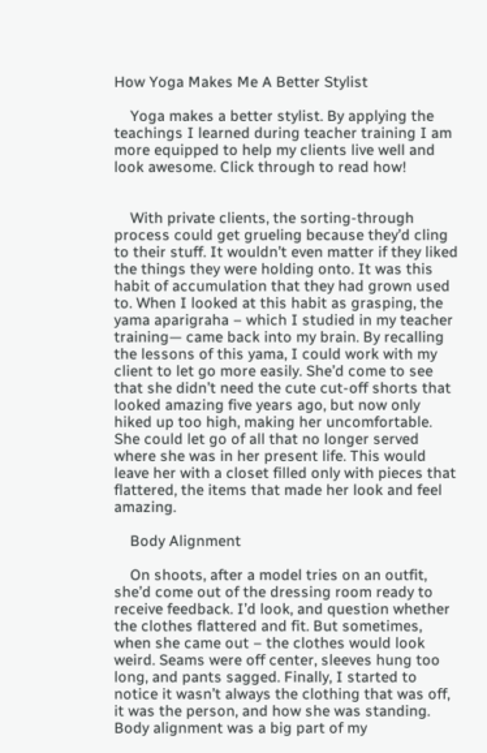How Yoga Makes Me A Better Stylist

    Yoga makes a better stylist. By applying the teachings I learned during teacher training I am more equipped to help my clients live well and look awesome. Click through to read how!


    With private clients, the sorting-through process could get grueling because they’d cling to their stuff. It wouldn’t even matter if they liked the things they were holding onto. It was this habit of accumulation that they had grown used to. When I looked at this habit as grasping, the yama aparigraha – which I studied in my teacher training— came back into my brain. By recalling the lessons of this yama, I could work with my client to let go more easily. She’d come to see that she didn’t need the cute cut-off shorts that looked amazing five years ago, but now only hiked up too high, making her uncomfortable. She could let go of all that no longer served where she was in her present life. This would leave her with a closet filled only with pieces that flattered, the items that made her look and feel amazing.

    Body Alignment

    On shoots, after a model tries on an outfit, she’d come out of the dressing room ready to receive feedback. I’d look, and question whether the clothes flattered and fit. But sometimes, when she came out – the clothes would look weird. Seams were off center, sleeves hung too long, and pants sagged. Finally, I started to notice it wasn’t always the clothing that was off, it was the person, and how she was standing. Body alignment was a big part of my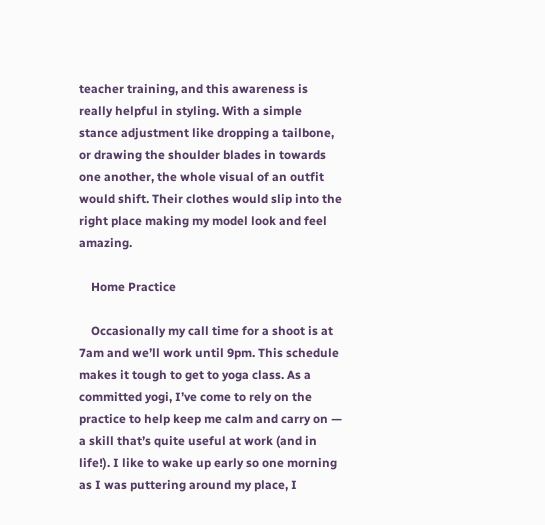teacher training, and this awareness is really helpful in styling. With a simple stance adjustment like dropping a tailbone, or drawing the shoulder blades in towards one another, the whole visual of an outfit would shift. Their clothes would slip into the right place making my model look and feel amazing.

    Home Practice

    Occasionally my call time for a shoot is at 7am and we’ll work until 9pm. This schedule makes it tough to get to yoga class. As a committed yogi, I’ve come to rely on the practice to help keep me calm and carry on — a skill that’s quite useful at work (and in life!). I like to wake up early so one morning as I was puttering around my place, I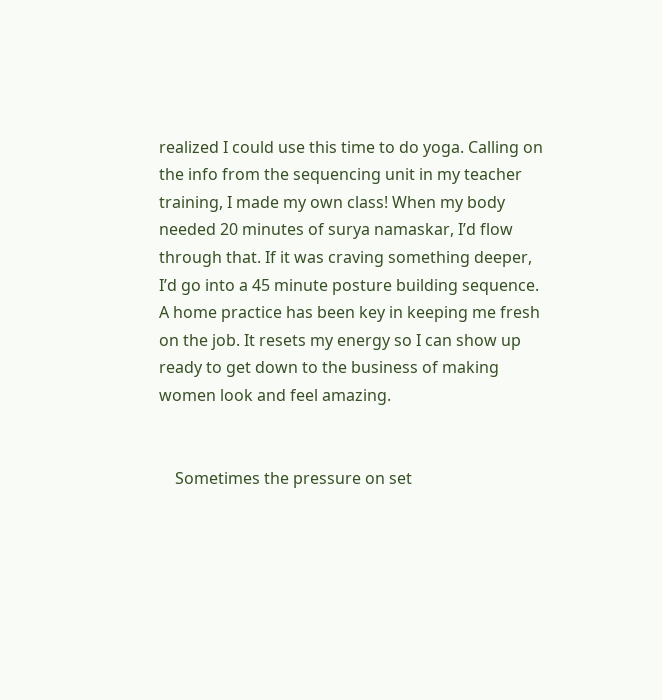realized I could use this time to do yoga. Calling on the info from the sequencing unit in my teacher training, I made my own class! When my body needed 20 minutes of surya namaskar, I’d flow through that. If it was craving something deeper, I’d go into a 45 minute posture building sequence. A home practice has been key in keeping me fresh on the job. It resets my energy so I can show up ready to get down to the business of making women look and feel amazing.


    Sometimes the pressure on set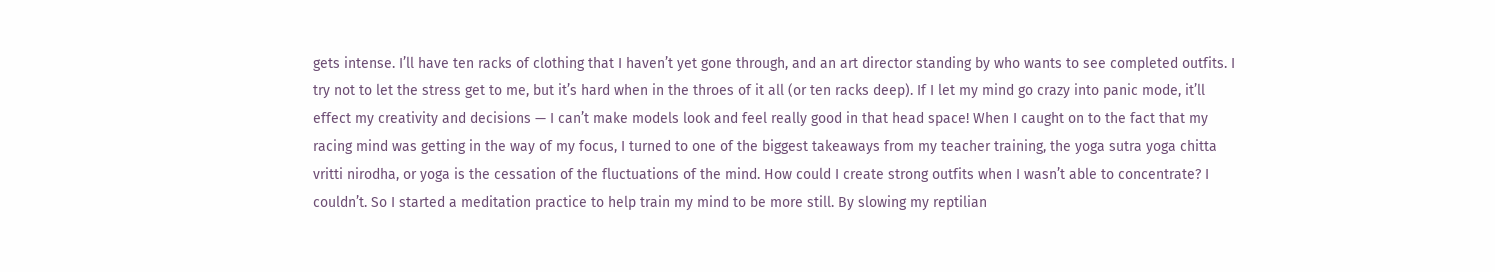gets intense. I’ll have ten racks of clothing that I haven’t yet gone through, and an art director standing by who wants to see completed outfits. I try not to let the stress get to me, but it’s hard when in the throes of it all (or ten racks deep). If I let my mind go crazy into panic mode, it’ll effect my creativity and decisions — I can’t make models look and feel really good in that head space! When I caught on to the fact that my racing mind was getting in the way of my focus, I turned to one of the biggest takeaways from my teacher training, the yoga sutra yoga chitta vritti nirodha, or yoga is the cessation of the fluctuations of the mind. How could I create strong outfits when I wasn’t able to concentrate? I couldn’t. So I started a meditation practice to help train my mind to be more still. By slowing my reptilian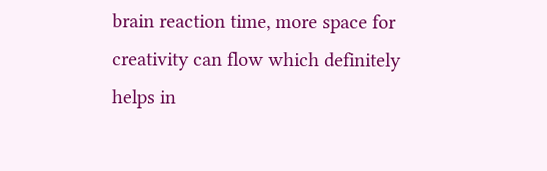brain reaction time, more space for creativity can flow which definitely helps in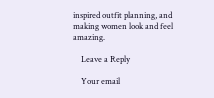inspired outfit planning, and making women look and feel amazing.

    Leave a Reply

    Your email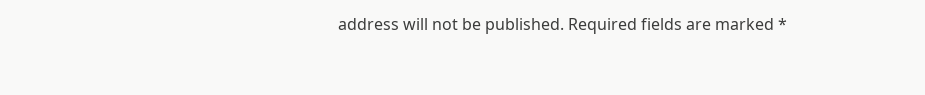address will not be published. Required fields are marked *